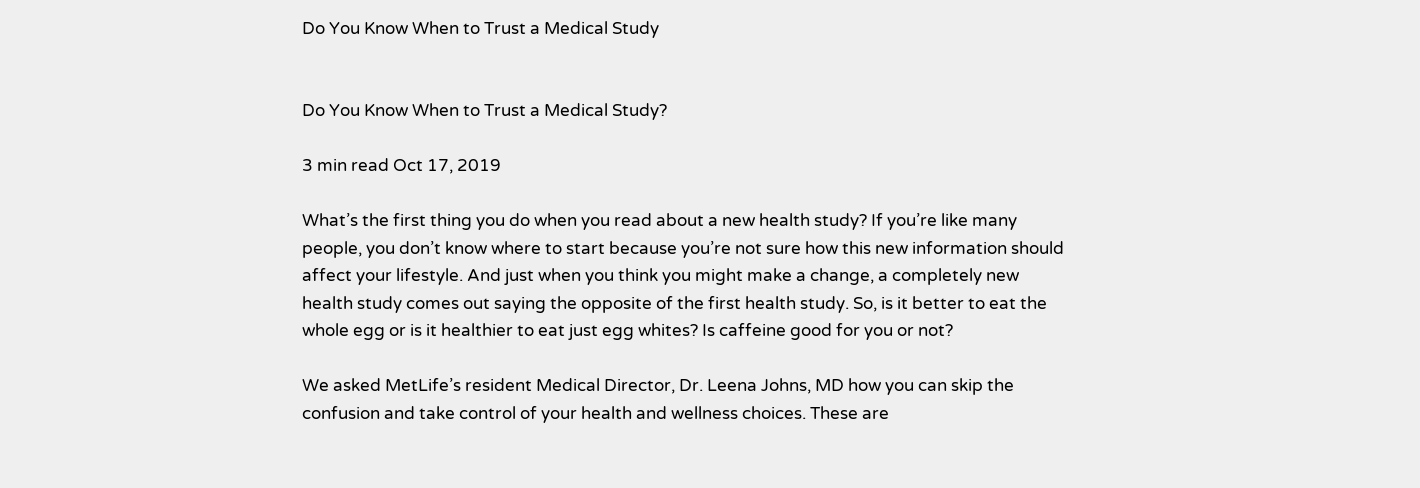Do You Know When to Trust a Medical Study


Do You Know When to Trust a Medical Study?

3 min read Oct 17, 2019

What’s the first thing you do when you read about a new health study? If you’re like many people, you don’t know where to start because you’re not sure how this new information should affect your lifestyle. And just when you think you might make a change, a completely new health study comes out saying the opposite of the first health study. So, is it better to eat the whole egg or is it healthier to eat just egg whites? Is caffeine good for you or not?

We asked MetLife’s resident Medical Director, Dr. Leena Johns, MD how you can skip the confusion and take control of your health and wellness choices. These are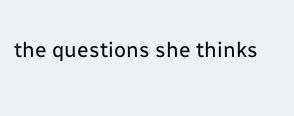the questions she thinks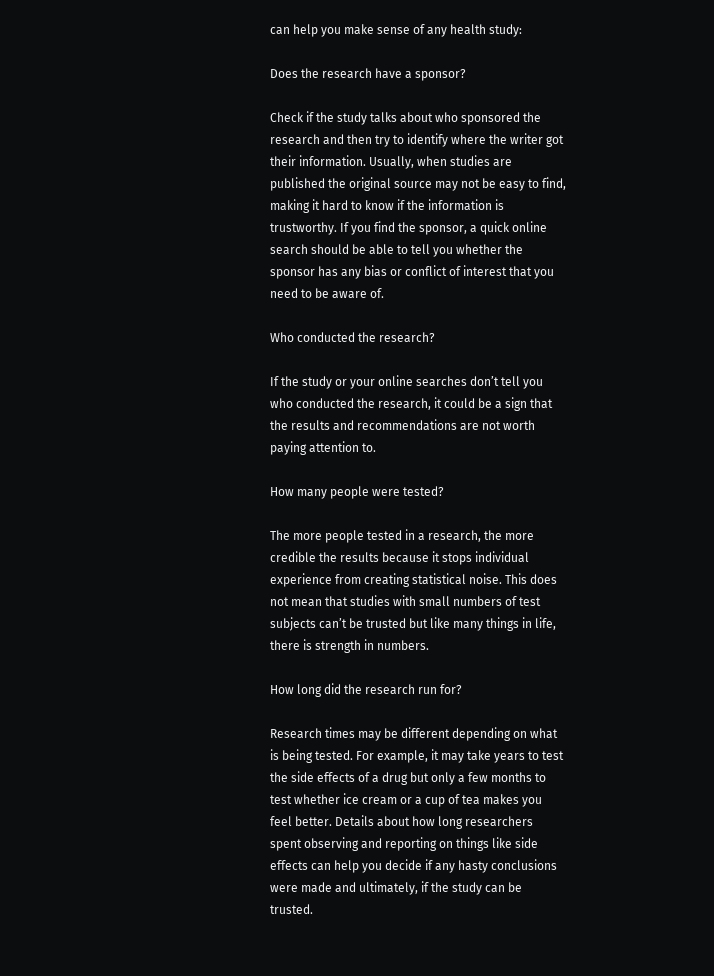can help you make sense of any health study:

Does the research have a sponsor?

Check if the study talks about who sponsored the research and then try to identify where the writer got their information. Usually, when studies are published the original source may not be easy to find, making it hard to know if the information is trustworthy. If you find the sponsor, a quick online search should be able to tell you whether the sponsor has any bias or conflict of interest that you need to be aware of.

Who conducted the research?

If the study or your online searches don’t tell you who conducted the research, it could be a sign that the results and recommendations are not worth paying attention to.

How many people were tested?

The more people tested in a research, the more credible the results because it stops individual experience from creating statistical noise. This does not mean that studies with small numbers of test subjects can’t be trusted but like many things in life, there is strength in numbers.

How long did the research run for?

Research times may be different depending on what is being tested. For example, it may take years to test the side effects of a drug but only a few months to test whether ice cream or a cup of tea makes you feel better. Details about how long researchers spent observing and reporting on things like side effects can help you decide if any hasty conclusions were made and ultimately, if the study can be trusted.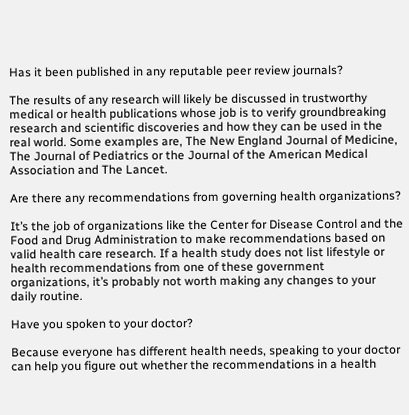Has it been published in any reputable peer review journals?

The results of any research will likely be discussed in trustworthy medical or health publications whose job is to verify groundbreaking research and scientific discoveries and how they can be used in the real world. Some examples are, The New England Journal of Medicine, The Journal of Pediatrics or the Journal of the American Medical Association and The Lancet.

Are there any recommendations from governing health organizations?

It’s the job of organizations like the Center for Disease Control and the Food and Drug Administration to make recommendations based on valid health care research. If a health study does not list lifestyle or health recommendations from one of these government organizations, it’s probably not worth making any changes to your daily routine.

Have you spoken to your doctor?

Because everyone has different health needs, speaking to your doctor can help you figure out whether the recommendations in a health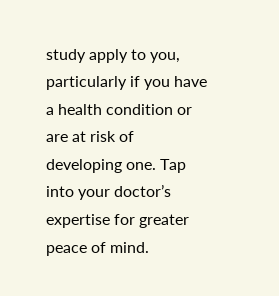study apply to you, particularly if you have a health condition or are at risk of developing one. Tap into your doctor’s expertise for greater peace of mind.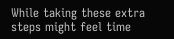While taking these extra steps might feel time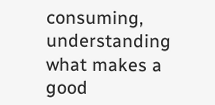consuming, understanding what makes a good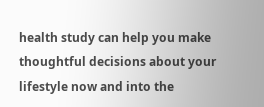health study can help you make thoughtful decisions about your lifestyle now and into the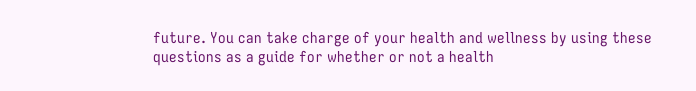future. You can take charge of your health and wellness by using these questions as a guide for whether or not a health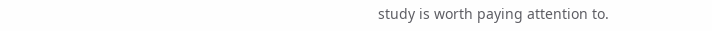study is worth paying attention to.